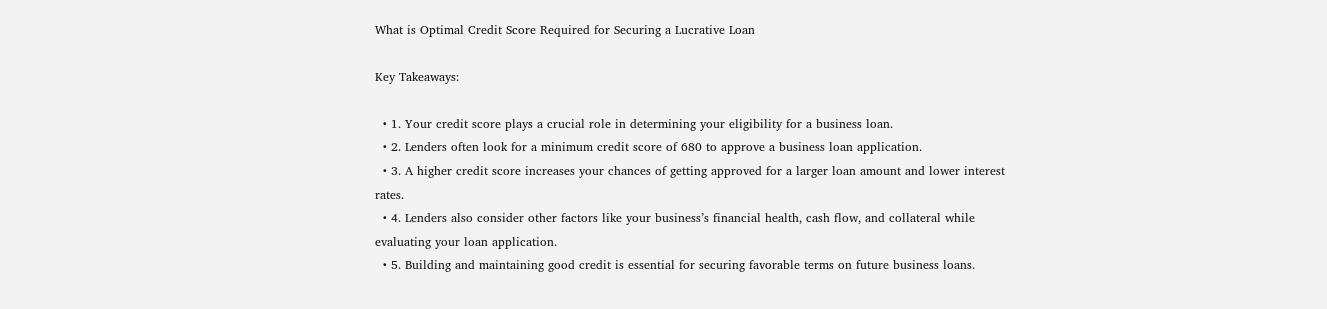What is Optimal Credit Score Required for Securing a Lucrative Loan

Key Takeaways:

  • 1. Your credit score plays a crucial role in determining your eligibility for a business loan.
  • 2. Lenders often look for a minimum credit score of 680 to approve a business loan application.
  • 3. A higher credit score increases your chances of getting approved for a larger loan amount and lower interest rates.
  • 4. Lenders also consider other factors like your business’s financial health, cash flow, and collateral while evaluating your loan application.
  • 5. Building and maintaining good credit is essential for securing favorable terms on future business loans.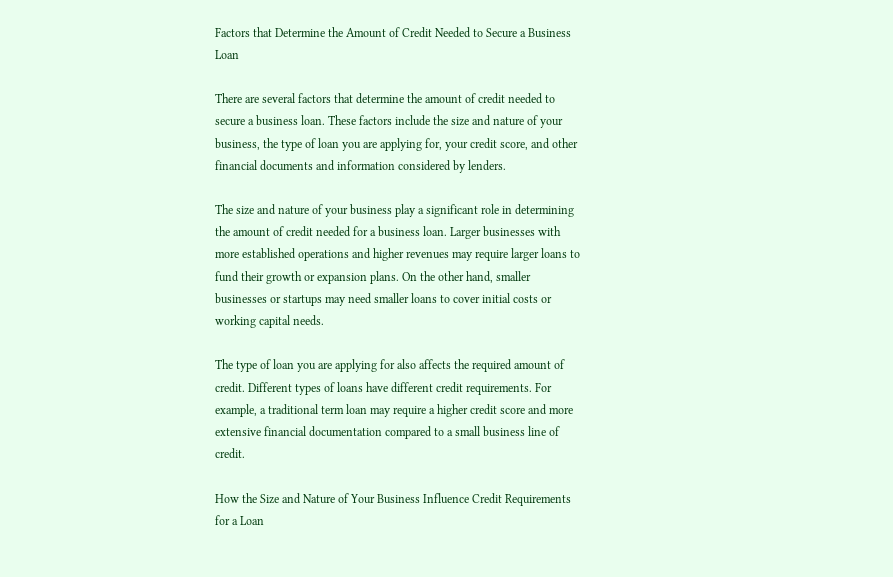Factors that Determine the Amount of Credit Needed to Secure a Business Loan

There are several factors that determine the amount of credit needed to secure a business loan. These factors include the size and nature of your business, the type of loan you are applying for, your credit score, and other financial documents and information considered by lenders.

The size and nature of your business play a significant role in determining the amount of credit needed for a business loan. Larger businesses with more established operations and higher revenues may require larger loans to fund their growth or expansion plans. On the other hand, smaller businesses or startups may need smaller loans to cover initial costs or working capital needs.

The type of loan you are applying for also affects the required amount of credit. Different types of loans have different credit requirements. For example, a traditional term loan may require a higher credit score and more extensive financial documentation compared to a small business line of credit.

How the Size and Nature of Your Business Influence Credit Requirements for a Loan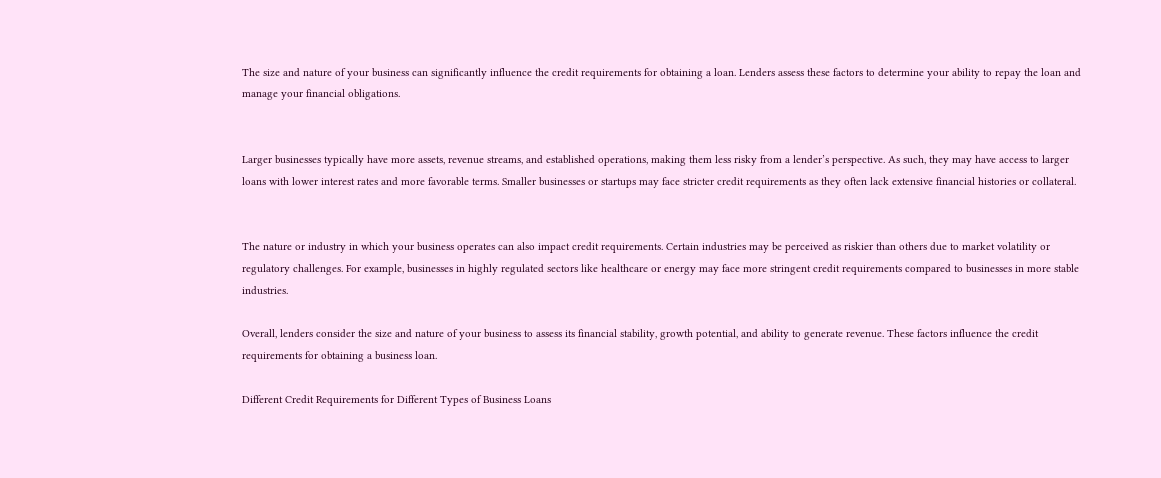The size and nature of your business can significantly influence the credit requirements for obtaining a loan. Lenders assess these factors to determine your ability to repay the loan and manage your financial obligations.


Larger businesses typically have more assets, revenue streams, and established operations, making them less risky from a lender’s perspective. As such, they may have access to larger loans with lower interest rates and more favorable terms. Smaller businesses or startups may face stricter credit requirements as they often lack extensive financial histories or collateral.


The nature or industry in which your business operates can also impact credit requirements. Certain industries may be perceived as riskier than others due to market volatility or regulatory challenges. For example, businesses in highly regulated sectors like healthcare or energy may face more stringent credit requirements compared to businesses in more stable industries.

Overall, lenders consider the size and nature of your business to assess its financial stability, growth potential, and ability to generate revenue. These factors influence the credit requirements for obtaining a business loan.

Different Credit Requirements for Different Types of Business Loans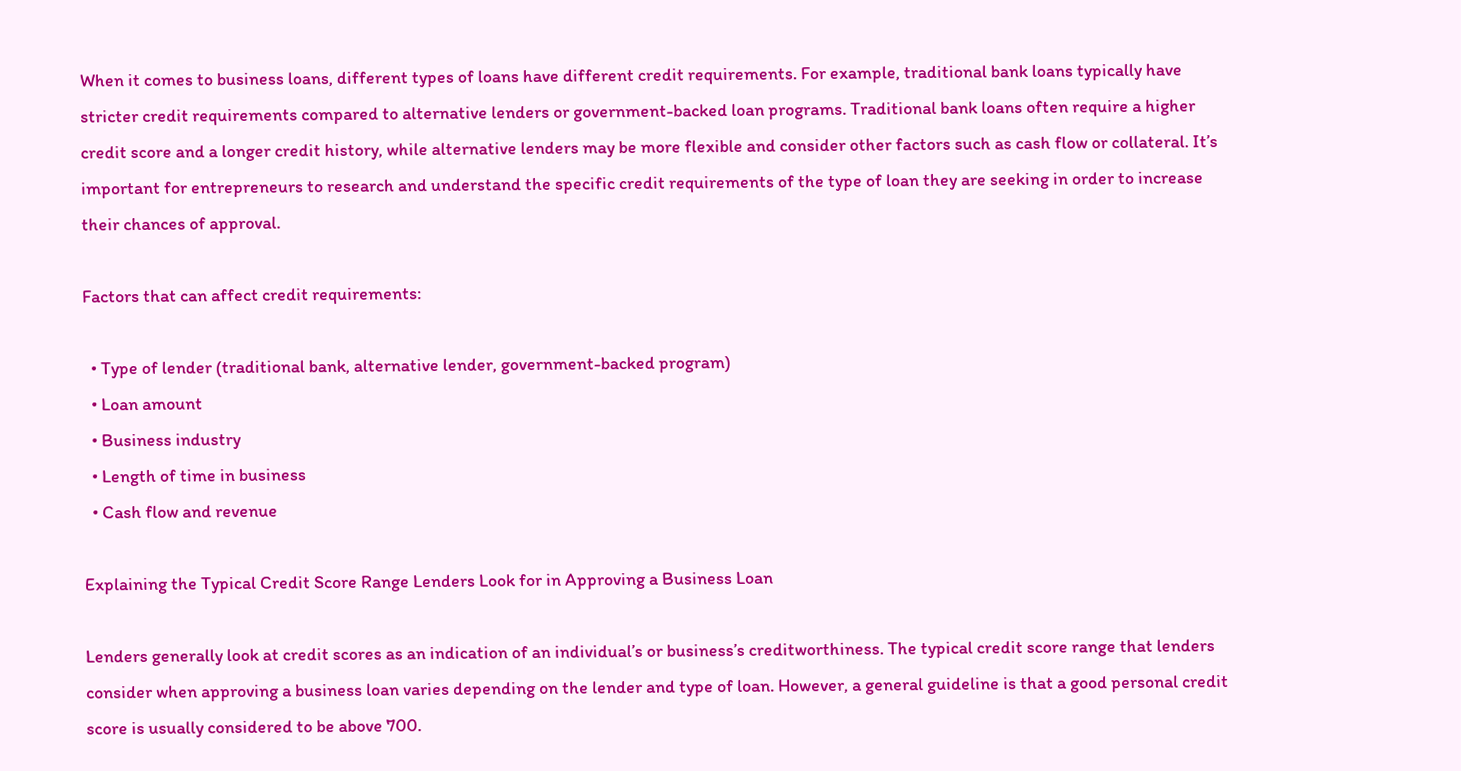When it comes to business loans, different types of loans have different credit requirements. For example, traditional bank loans typically have stricter credit requirements compared to alternative lenders or government-backed loan programs. Traditional bank loans often require a higher credit score and a longer credit history, while alternative lenders may be more flexible and consider other factors such as cash flow or collateral. It’s important for entrepreneurs to research and understand the specific credit requirements of the type of loan they are seeking in order to increase their chances of approval.

Factors that can affect credit requirements:

  • Type of lender (traditional bank, alternative lender, government-backed program)
  • Loan amount
  • Business industry
  • Length of time in business
  • Cash flow and revenue

Explaining the Typical Credit Score Range Lenders Look for in Approving a Business Loan

Lenders generally look at credit scores as an indication of an individual’s or business’s creditworthiness. The typical credit score range that lenders consider when approving a business loan varies depending on the lender and type of loan. However, a general guideline is that a good personal credit score is usually considered to be above 700.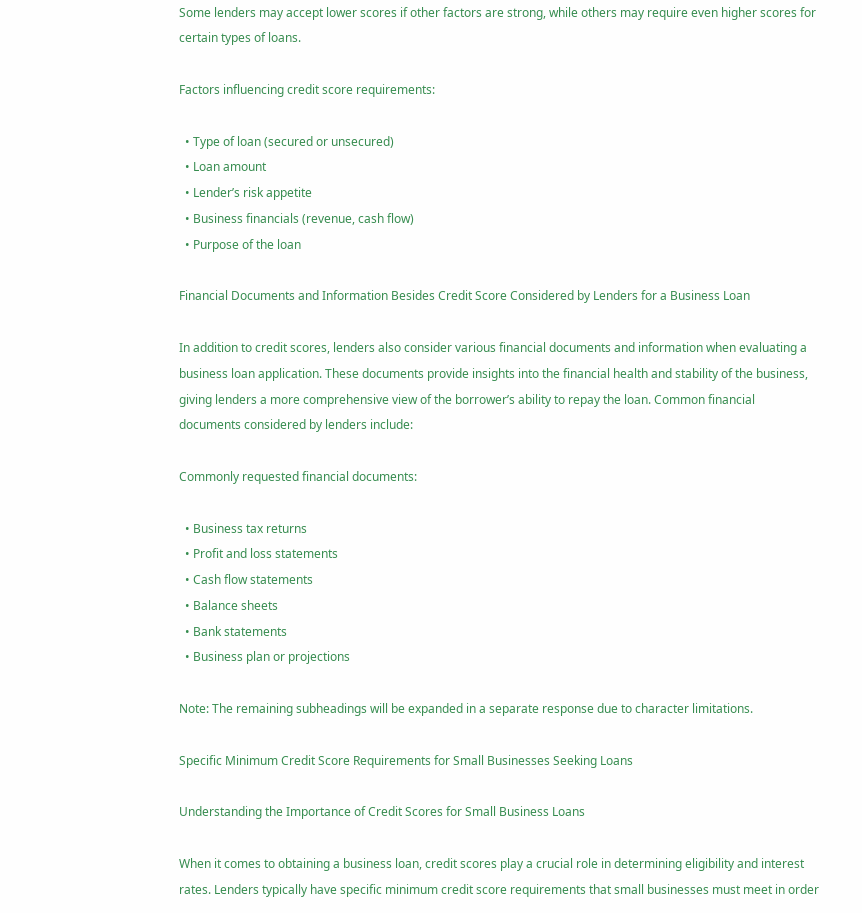Some lenders may accept lower scores if other factors are strong, while others may require even higher scores for certain types of loans.

Factors influencing credit score requirements:

  • Type of loan (secured or unsecured)
  • Loan amount
  • Lender’s risk appetite
  • Business financials (revenue, cash flow)
  • Purpose of the loan

Financial Documents and Information Besides Credit Score Considered by Lenders for a Business Loan

In addition to credit scores, lenders also consider various financial documents and information when evaluating a business loan application. These documents provide insights into the financial health and stability of the business, giving lenders a more comprehensive view of the borrower’s ability to repay the loan. Common financial documents considered by lenders include:

Commonly requested financial documents:

  • Business tax returns
  • Profit and loss statements
  • Cash flow statements
  • Balance sheets
  • Bank statements
  • Business plan or projections

Note: The remaining subheadings will be expanded in a separate response due to character limitations.

Specific Minimum Credit Score Requirements for Small Businesses Seeking Loans

Understanding the Importance of Credit Scores for Small Business Loans

When it comes to obtaining a business loan, credit scores play a crucial role in determining eligibility and interest rates. Lenders typically have specific minimum credit score requirements that small businesses must meet in order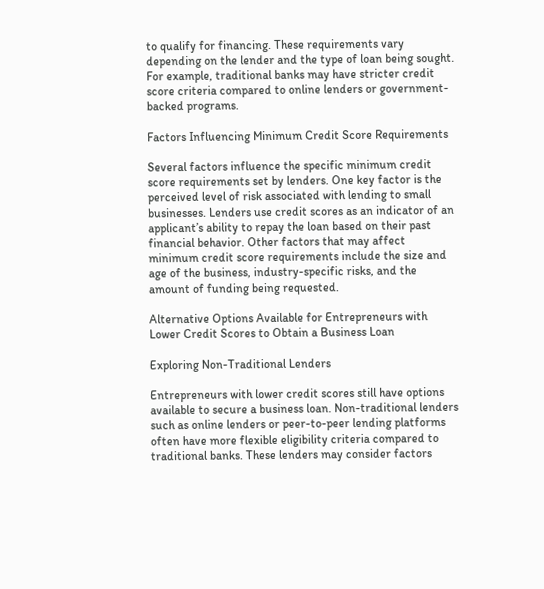to qualify for financing. These requirements vary depending on the lender and the type of loan being sought. For example, traditional banks may have stricter credit score criteria compared to online lenders or government-backed programs.

Factors Influencing Minimum Credit Score Requirements

Several factors influence the specific minimum credit score requirements set by lenders. One key factor is the perceived level of risk associated with lending to small businesses. Lenders use credit scores as an indicator of an applicant’s ability to repay the loan based on their past financial behavior. Other factors that may affect minimum credit score requirements include the size and age of the business, industry-specific risks, and the amount of funding being requested.

Alternative Options Available for Entrepreneurs with Lower Credit Scores to Obtain a Business Loan

Exploring Non-Traditional Lenders

Entrepreneurs with lower credit scores still have options available to secure a business loan. Non-traditional lenders such as online lenders or peer-to-peer lending platforms often have more flexible eligibility criteria compared to traditional banks. These lenders may consider factors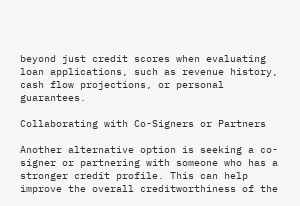beyond just credit scores when evaluating loan applications, such as revenue history, cash flow projections, or personal guarantees.

Collaborating with Co-Signers or Partners

Another alternative option is seeking a co-signer or partnering with someone who has a stronger credit profile. This can help improve the overall creditworthiness of the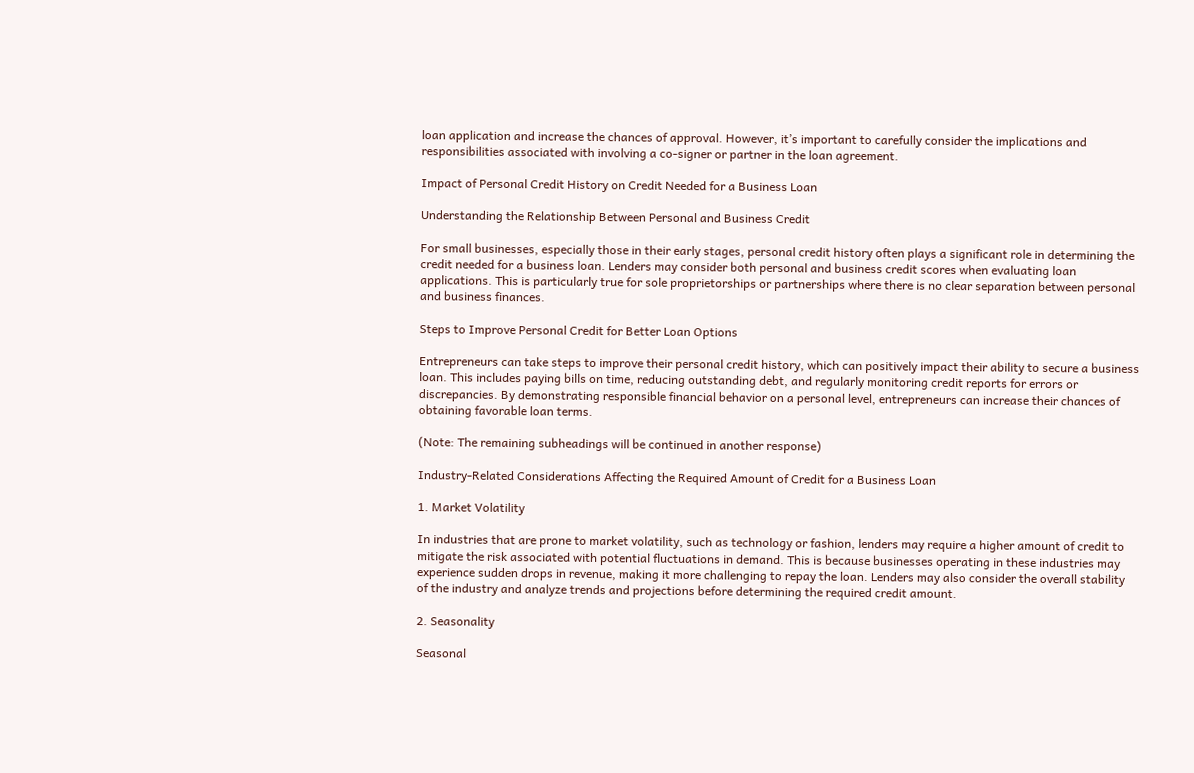loan application and increase the chances of approval. However, it’s important to carefully consider the implications and responsibilities associated with involving a co-signer or partner in the loan agreement.

Impact of Personal Credit History on Credit Needed for a Business Loan

Understanding the Relationship Between Personal and Business Credit

For small businesses, especially those in their early stages, personal credit history often plays a significant role in determining the credit needed for a business loan. Lenders may consider both personal and business credit scores when evaluating loan applications. This is particularly true for sole proprietorships or partnerships where there is no clear separation between personal and business finances.

Steps to Improve Personal Credit for Better Loan Options

Entrepreneurs can take steps to improve their personal credit history, which can positively impact their ability to secure a business loan. This includes paying bills on time, reducing outstanding debt, and regularly monitoring credit reports for errors or discrepancies. By demonstrating responsible financial behavior on a personal level, entrepreneurs can increase their chances of obtaining favorable loan terms.

(Note: The remaining subheadings will be continued in another response)

Industry-Related Considerations Affecting the Required Amount of Credit for a Business Loan

1. Market Volatility

In industries that are prone to market volatility, such as technology or fashion, lenders may require a higher amount of credit to mitigate the risk associated with potential fluctuations in demand. This is because businesses operating in these industries may experience sudden drops in revenue, making it more challenging to repay the loan. Lenders may also consider the overall stability of the industry and analyze trends and projections before determining the required credit amount.

2. Seasonality

Seasonal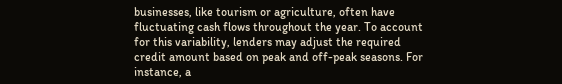businesses, like tourism or agriculture, often have fluctuating cash flows throughout the year. To account for this variability, lenders may adjust the required credit amount based on peak and off-peak seasons. For instance, a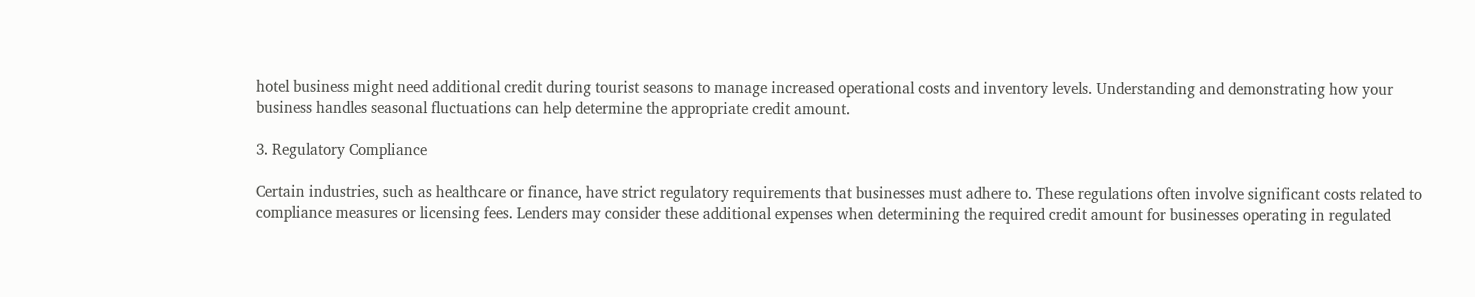hotel business might need additional credit during tourist seasons to manage increased operational costs and inventory levels. Understanding and demonstrating how your business handles seasonal fluctuations can help determine the appropriate credit amount.

3. Regulatory Compliance

Certain industries, such as healthcare or finance, have strict regulatory requirements that businesses must adhere to. These regulations often involve significant costs related to compliance measures or licensing fees. Lenders may consider these additional expenses when determining the required credit amount for businesses operating in regulated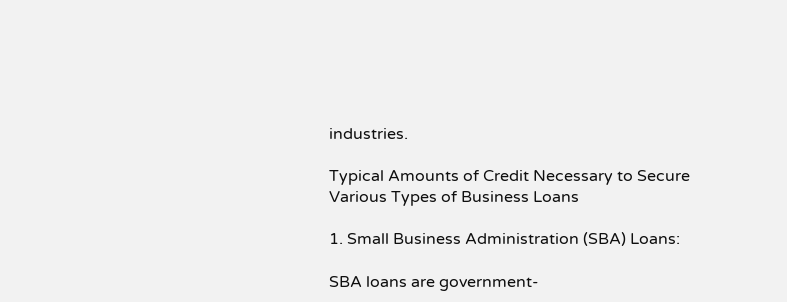industries.

Typical Amounts of Credit Necessary to Secure Various Types of Business Loans

1. Small Business Administration (SBA) Loans:

SBA loans are government-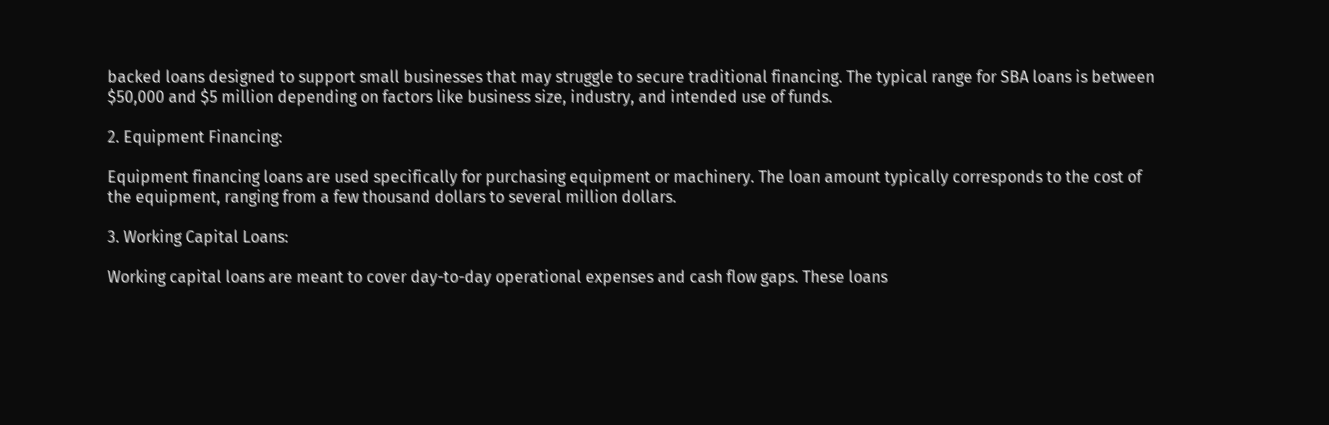backed loans designed to support small businesses that may struggle to secure traditional financing. The typical range for SBA loans is between $50,000 and $5 million depending on factors like business size, industry, and intended use of funds.

2. Equipment Financing:

Equipment financing loans are used specifically for purchasing equipment or machinery. The loan amount typically corresponds to the cost of the equipment, ranging from a few thousand dollars to several million dollars.

3. Working Capital Loans:

Working capital loans are meant to cover day-to-day operational expenses and cash flow gaps. These loans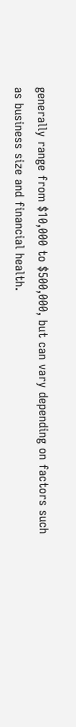generally range from $10,000 to $500,000, but can vary depending on factors such as business size and financial health.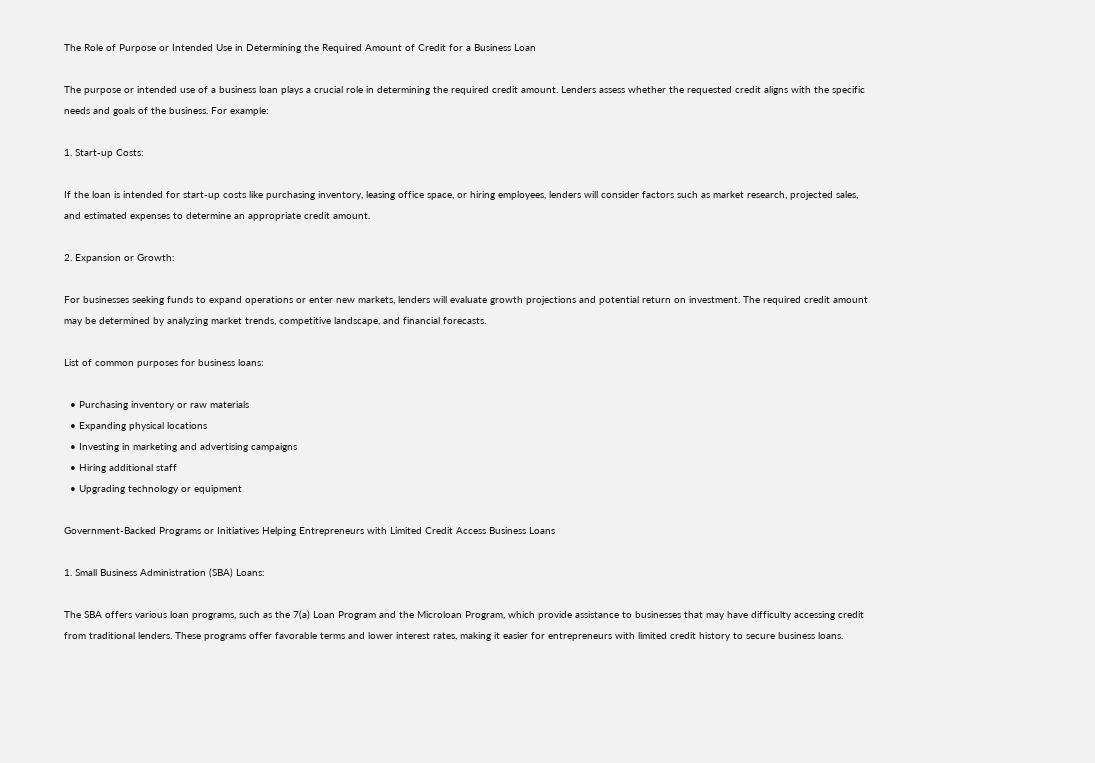The Role of Purpose or Intended Use in Determining the Required Amount of Credit for a Business Loan

The purpose or intended use of a business loan plays a crucial role in determining the required credit amount. Lenders assess whether the requested credit aligns with the specific needs and goals of the business. For example:

1. Start-up Costs:

If the loan is intended for start-up costs like purchasing inventory, leasing office space, or hiring employees, lenders will consider factors such as market research, projected sales, and estimated expenses to determine an appropriate credit amount.

2. Expansion or Growth:

For businesses seeking funds to expand operations or enter new markets, lenders will evaluate growth projections and potential return on investment. The required credit amount may be determined by analyzing market trends, competitive landscape, and financial forecasts.

List of common purposes for business loans:

  • Purchasing inventory or raw materials
  • Expanding physical locations
  • Investing in marketing and advertising campaigns
  • Hiring additional staff
  • Upgrading technology or equipment

Government-Backed Programs or Initiatives Helping Entrepreneurs with Limited Credit Access Business Loans

1. Small Business Administration (SBA) Loans:

The SBA offers various loan programs, such as the 7(a) Loan Program and the Microloan Program, which provide assistance to businesses that may have difficulty accessing credit from traditional lenders. These programs offer favorable terms and lower interest rates, making it easier for entrepreneurs with limited credit history to secure business loans.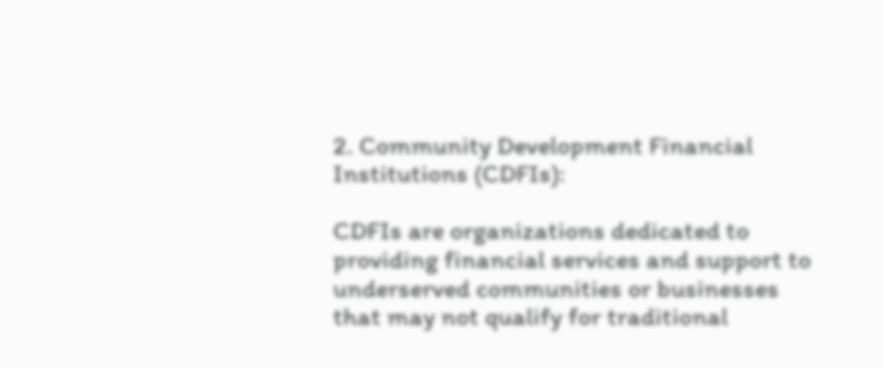2. Community Development Financial Institutions (CDFIs):

CDFIs are organizations dedicated to providing financial services and support to underserved communities or businesses that may not qualify for traditional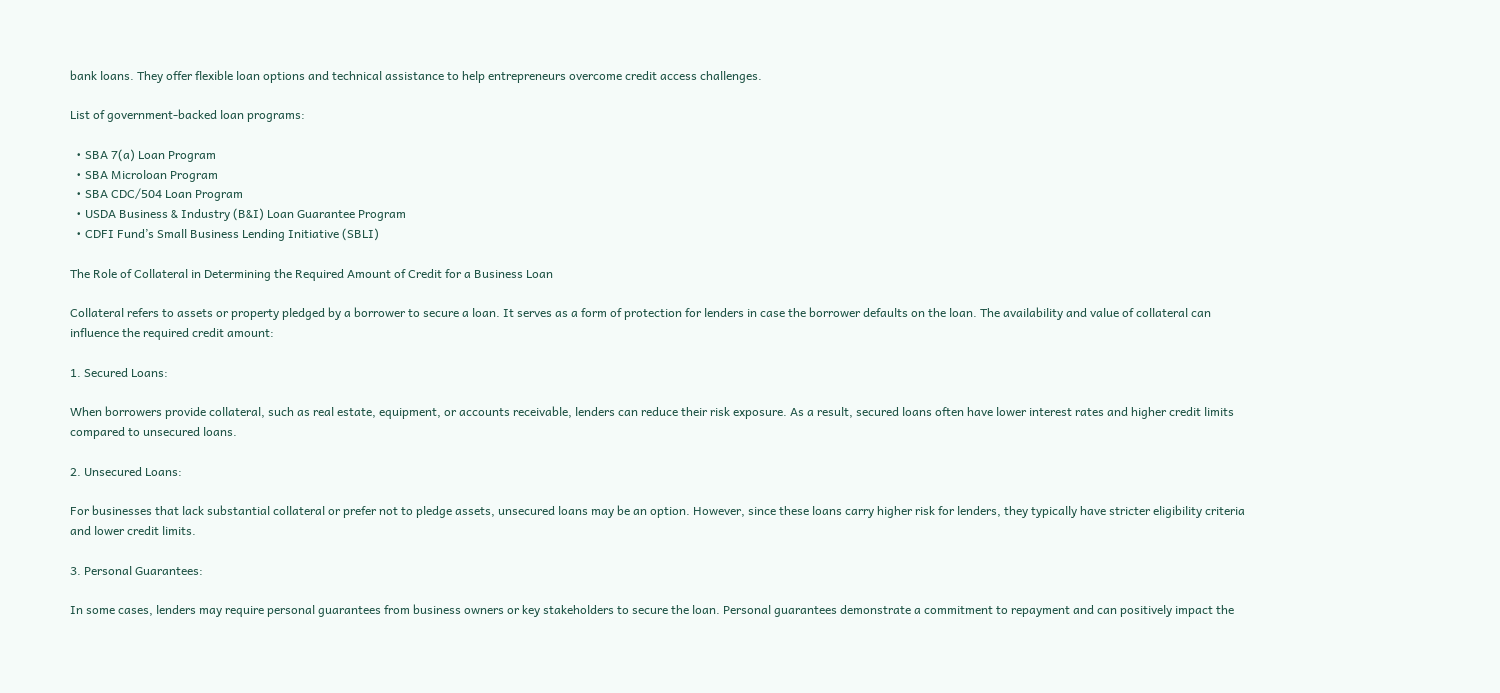bank loans. They offer flexible loan options and technical assistance to help entrepreneurs overcome credit access challenges.

List of government-backed loan programs:

  • SBA 7(a) Loan Program
  • SBA Microloan Program
  • SBA CDC/504 Loan Program
  • USDA Business & Industry (B&I) Loan Guarantee Program
  • CDFI Fund’s Small Business Lending Initiative (SBLI)

The Role of Collateral in Determining the Required Amount of Credit for a Business Loan

Collateral refers to assets or property pledged by a borrower to secure a loan. It serves as a form of protection for lenders in case the borrower defaults on the loan. The availability and value of collateral can influence the required credit amount:

1. Secured Loans:

When borrowers provide collateral, such as real estate, equipment, or accounts receivable, lenders can reduce their risk exposure. As a result, secured loans often have lower interest rates and higher credit limits compared to unsecured loans.

2. Unsecured Loans:

For businesses that lack substantial collateral or prefer not to pledge assets, unsecured loans may be an option. However, since these loans carry higher risk for lenders, they typically have stricter eligibility criteria and lower credit limits.

3. Personal Guarantees:

In some cases, lenders may require personal guarantees from business owners or key stakeholders to secure the loan. Personal guarantees demonstrate a commitment to repayment and can positively impact the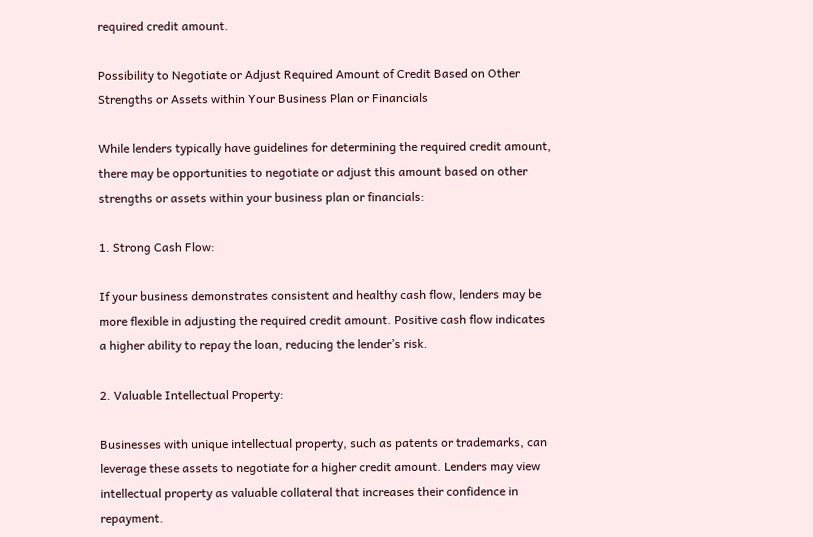required credit amount.

Possibility to Negotiate or Adjust Required Amount of Credit Based on Other Strengths or Assets within Your Business Plan or Financials

While lenders typically have guidelines for determining the required credit amount, there may be opportunities to negotiate or adjust this amount based on other strengths or assets within your business plan or financials:

1. Strong Cash Flow:

If your business demonstrates consistent and healthy cash flow, lenders may be more flexible in adjusting the required credit amount. Positive cash flow indicates a higher ability to repay the loan, reducing the lender’s risk.

2. Valuable Intellectual Property:

Businesses with unique intellectual property, such as patents or trademarks, can leverage these assets to negotiate for a higher credit amount. Lenders may view intellectual property as valuable collateral that increases their confidence in repayment.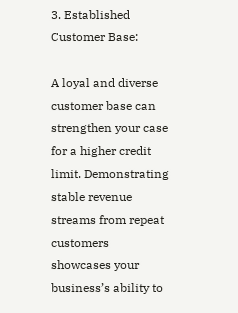3. Established Customer Base:

A loyal and diverse customer base can strengthen your case for a higher credit limit. Demonstrating stable revenue streams from repeat customers showcases your business’s ability to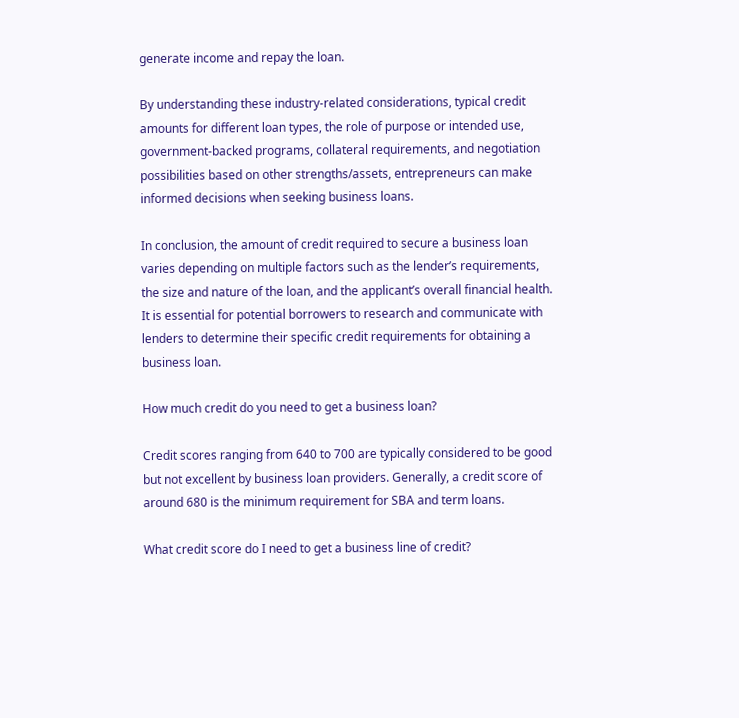generate income and repay the loan.

By understanding these industry-related considerations, typical credit amounts for different loan types, the role of purpose or intended use, government-backed programs, collateral requirements, and negotiation possibilities based on other strengths/assets, entrepreneurs can make informed decisions when seeking business loans.

In conclusion, the amount of credit required to secure a business loan varies depending on multiple factors such as the lender’s requirements, the size and nature of the loan, and the applicant’s overall financial health. It is essential for potential borrowers to research and communicate with lenders to determine their specific credit requirements for obtaining a business loan.

How much credit do you need to get a business loan?

Credit scores ranging from 640 to 700 are typically considered to be good but not excellent by business loan providers. Generally, a credit score of around 680 is the minimum requirement for SBA and term loans.

What credit score do I need to get a business line of credit?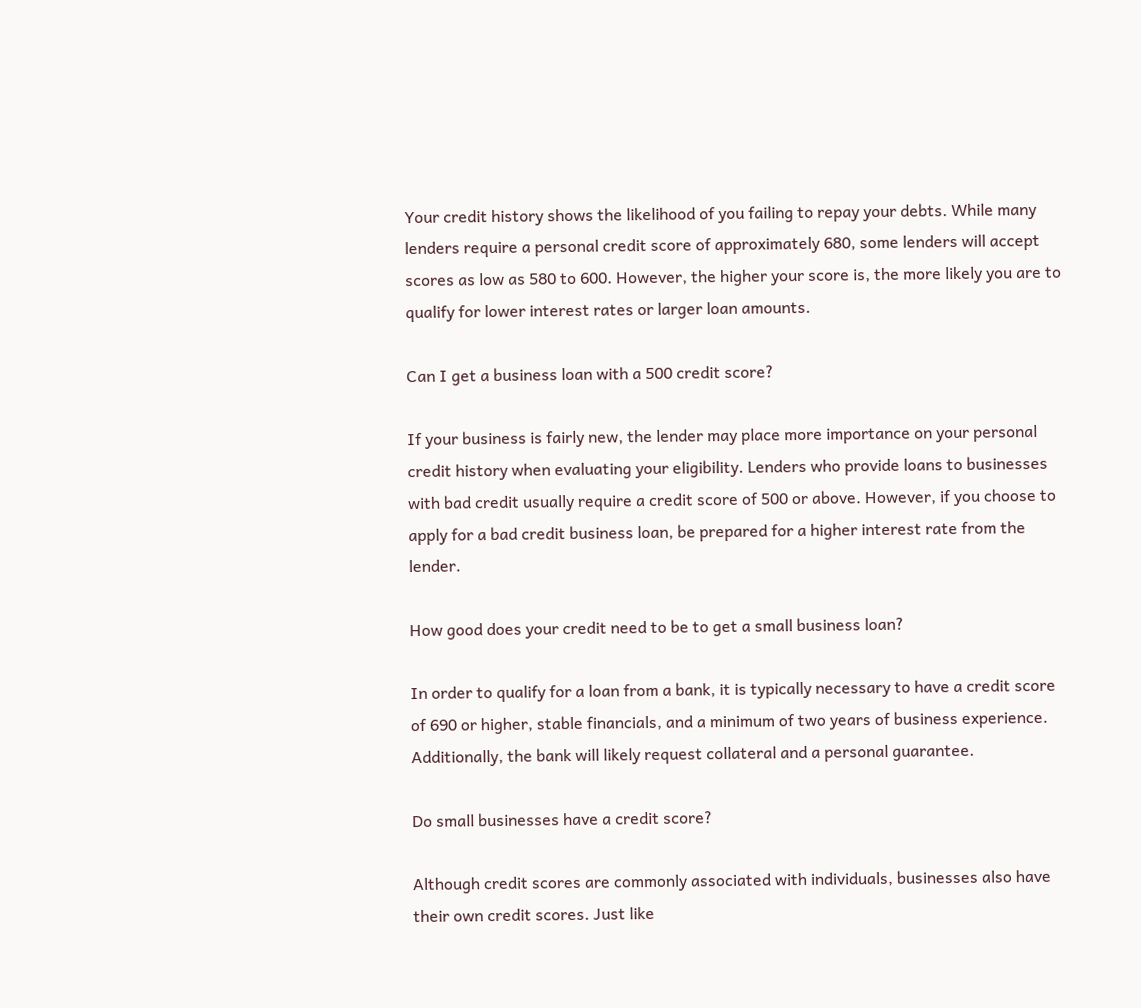Your credit history shows the likelihood of you failing to repay your debts. While many lenders require a personal credit score of approximately 680, some lenders will accept scores as low as 580 to 600. However, the higher your score is, the more likely you are to qualify for lower interest rates or larger loan amounts.

Can I get a business loan with a 500 credit score?

If your business is fairly new, the lender may place more importance on your personal credit history when evaluating your eligibility. Lenders who provide loans to businesses with bad credit usually require a credit score of 500 or above. However, if you choose to apply for a bad credit business loan, be prepared for a higher interest rate from the lender.

How good does your credit need to be to get a small business loan?

In order to qualify for a loan from a bank, it is typically necessary to have a credit score of 690 or higher, stable financials, and a minimum of two years of business experience. Additionally, the bank will likely request collateral and a personal guarantee.

Do small businesses have a credit score?

Although credit scores are commonly associated with individuals, businesses also have their own credit scores. Just like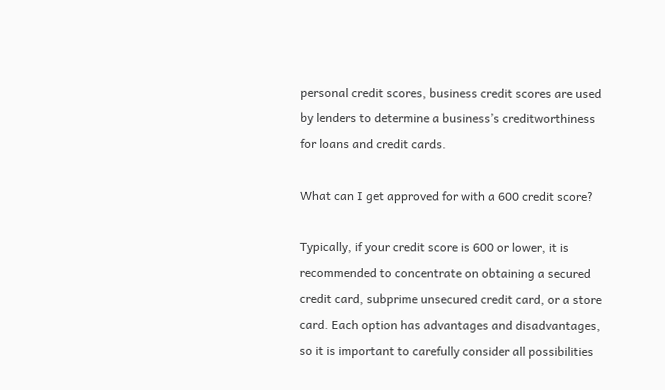personal credit scores, business credit scores are used by lenders to determine a business’s creditworthiness for loans and credit cards.

What can I get approved for with a 600 credit score?

Typically, if your credit score is 600 or lower, it is recommended to concentrate on obtaining a secured credit card, subprime unsecured credit card, or a store card. Each option has advantages and disadvantages, so it is important to carefully consider all possibilities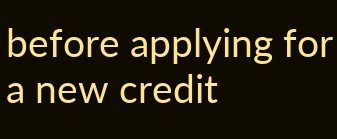before applying for a new credit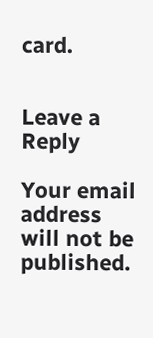card.


Leave a Reply

Your email address will not be published.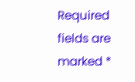Required fields are marked *